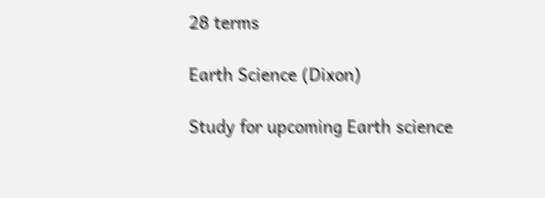28 terms

Earth Science (Dixon)

Study for upcoming Earth science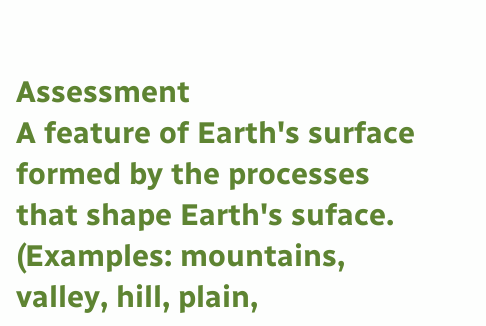Assessment
A feature of Earth's surface formed by the processes that shape Earth's suface. (Examples: mountains, valley, hill, plain,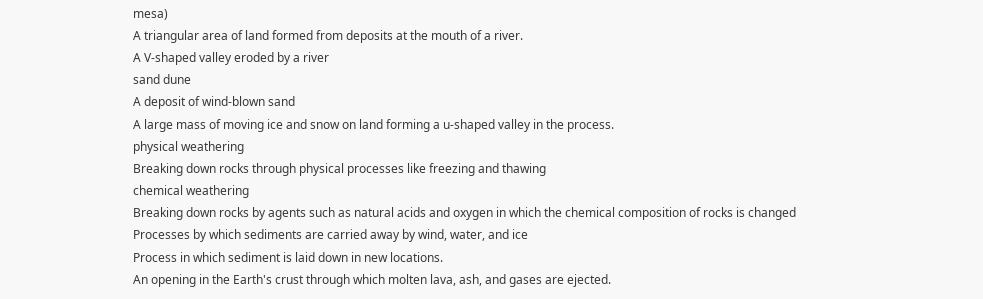mesa)
A triangular area of land formed from deposits at the mouth of a river.
A V-shaped valley eroded by a river
sand dune
A deposit of wind-blown sand
A large mass of moving ice and snow on land forming a u-shaped valley in the process.
physical weathering
Breaking down rocks through physical processes like freezing and thawing
chemical weathering
Breaking down rocks by agents such as natural acids and oxygen in which the chemical composition of rocks is changed
Processes by which sediments are carried away by wind, water, and ice
Process in which sediment is laid down in new locations.
An opening in the Earth's crust through which molten lava, ash, and gases are ejected.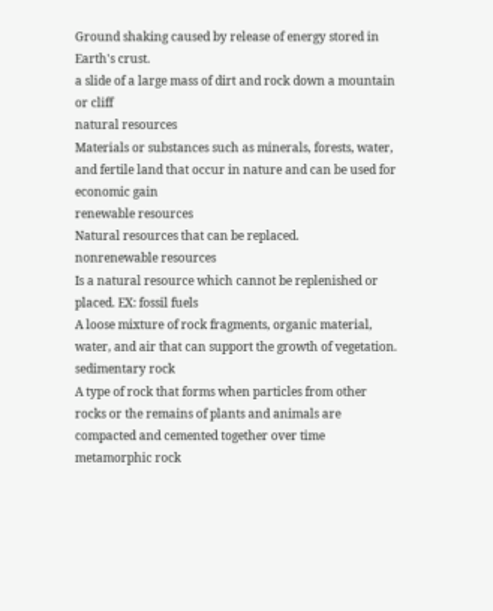Ground shaking caused by release of energy stored in Earth's crust.
a slide of a large mass of dirt and rock down a mountain or cliff
natural resources
Materials or substances such as minerals, forests, water, and fertile land that occur in nature and can be used for economic gain
renewable resources
Natural resources that can be replaced.
nonrenewable resources
Is a natural resource which cannot be replenished or placed. EX: fossil fuels
A loose mixture of rock fragments, organic material, water, and air that can support the growth of vegetation.
sedimentary rock
A type of rock that forms when particles from other rocks or the remains of plants and animals are compacted and cemented together over time
metamorphic rock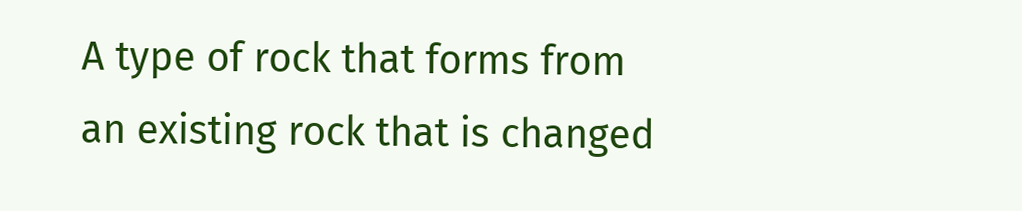A type of rock that forms from an existing rock that is changed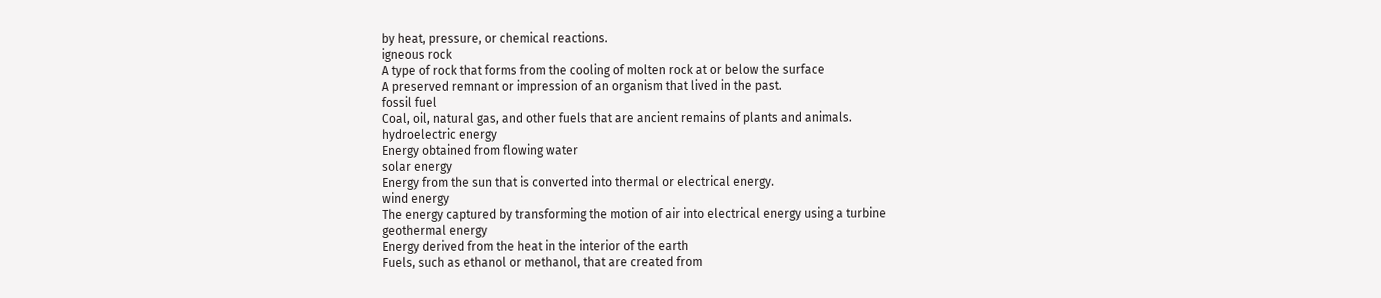by heat, pressure, or chemical reactions.
igneous rock
A type of rock that forms from the cooling of molten rock at or below the surface
A preserved remnant or impression of an organism that lived in the past.
fossil fuel
Coal, oil, natural gas, and other fuels that are ancient remains of plants and animals.
hydroelectric energy
Energy obtained from flowing water
solar energy
Energy from the sun that is converted into thermal or electrical energy.
wind energy
The energy captured by transforming the motion of air into electrical energy using a turbine
geothermal energy
Energy derived from the heat in the interior of the earth
Fuels, such as ethanol or methanol, that are created from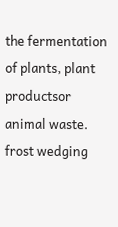the fermentation of plants, plant productsor animal waste.
frost wedging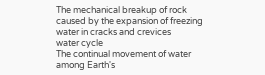The mechanical breakup of rock caused by the expansion of freezing water in cracks and crevices
water cycle
The continual movement of water among Earth's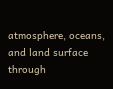atmosphere, oceans, and land surface through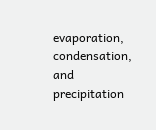evaporation, condensation, and precipitation